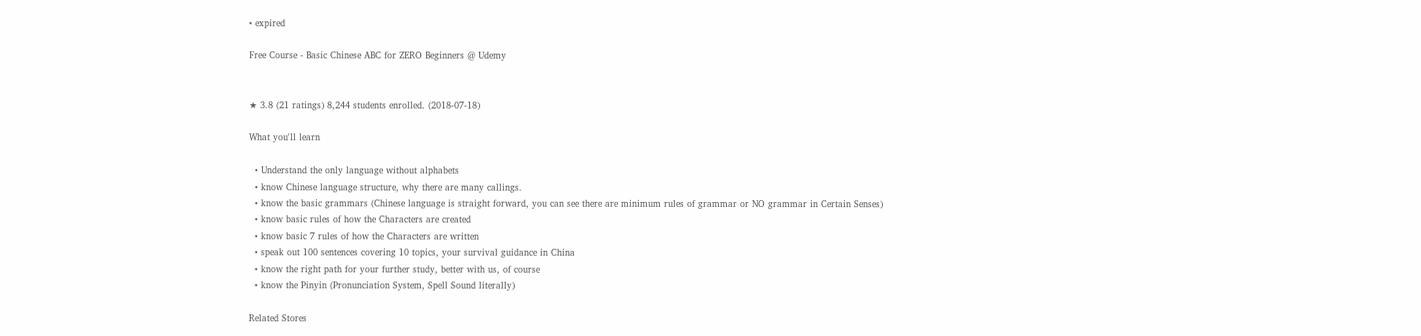• expired

Free Course - Basic Chinese ABC for ZERO Beginners @ Udemy


★ 3.8 (21 ratings) 8,244 students enrolled. (2018-07-18)

What you'll learn

  • Understand the only language without alphabets
  • know Chinese language structure, why there are many callings.
  • know the basic grammars (Chinese language is straight forward, you can see there are minimum rules of grammar or NO grammar in Certain Senses)
  • know basic rules of how the Characters are created
  • know basic 7 rules of how the Characters are written
  • speak out 100 sentences covering 10 topics, your survival guidance in China
  • know the right path for your further study, better with us, of course
  • know the Pinyin (Pronunciation System, Spell Sound literally)

Related Stores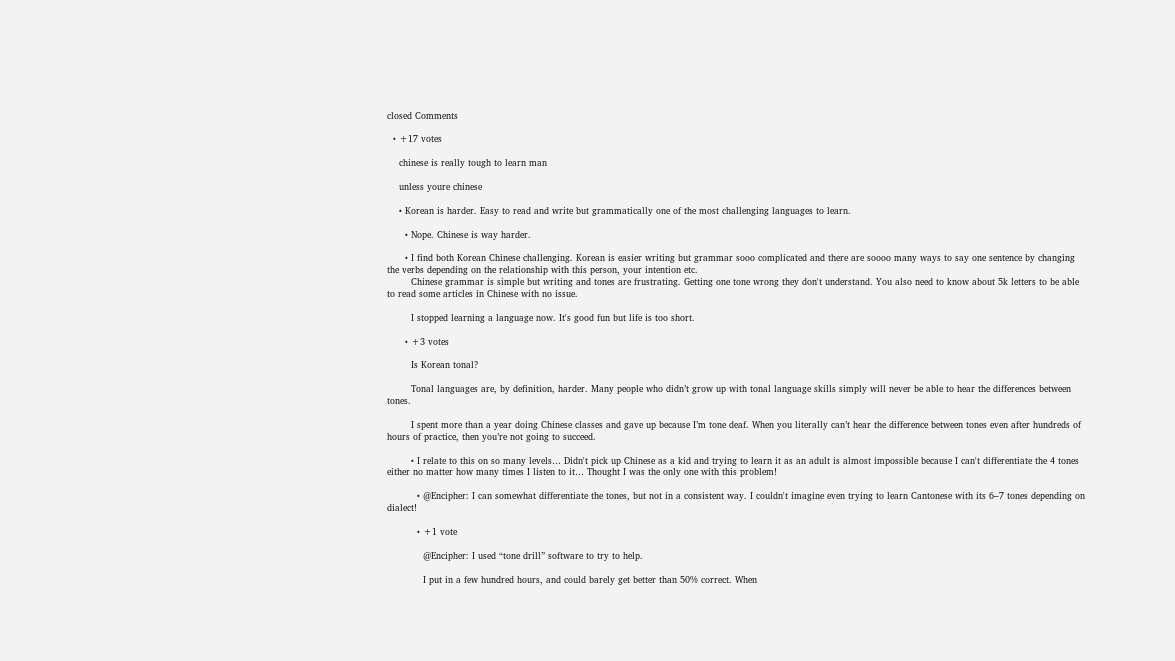closed Comments

  • +17 votes

    chinese is really tough to learn man

    unless youre chinese

    • Korean is harder. Easy to read and write but grammatically one of the most challenging languages to learn.

      • Nope. Chinese is way harder.

      • I find both Korean Chinese challenging. Korean is easier writing but grammar sooo complicated and there are soooo many ways to say one sentence by changing the verbs depending on the relationship with this person, your intention etc.
        Chinese grammar is simple but writing and tones are frustrating. Getting one tone wrong they don't understand. You also need to know about 5k letters to be able to read some articles in Chinese with no issue.

        I stopped learning a language now. It's good fun but life is too short.

      • +3 votes

        Is Korean tonal?

        Tonal languages are, by definition, harder. Many people who didn’t grow up with tonal language skills simply will never be able to hear the differences between tones.

        I spent more than a year doing Chinese classes and gave up because I’m tone deaf. When you literally can’t hear the difference between tones even after hundreds of hours of practice, then you’re not going to succeed.

        • I relate to this on so many levels… Didn't pick up Chinese as a kid and trying to learn it as an adult is almost impossible because I can't differentiate the 4 tones either no matter how many times I listen to it… Thought I was the only one with this problem!

          • @Encipher: I can somewhat differentiate the tones, but not in a consistent way. I couldn't imagine even trying to learn Cantonese with its 6–7 tones depending on dialect!

          • +1 vote

            @Encipher: I used “tone drill” software to try to help.

            I put in a few hundred hours, and could barely get better than 50% correct. When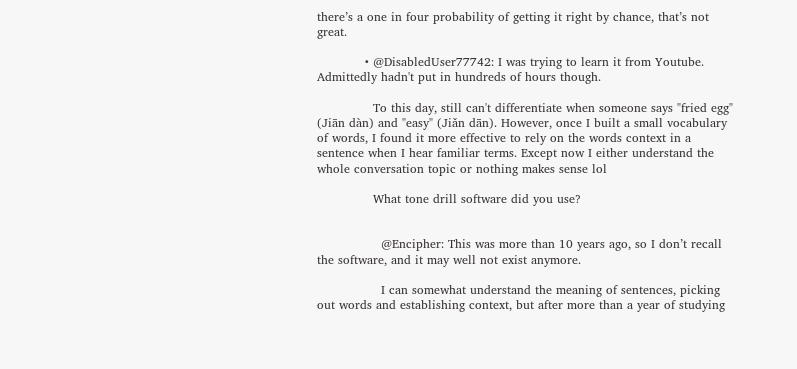there’s a one in four probability of getting it right by chance, that’s not great.

            • @DisabledUser77742: I was trying to learn it from Youtube. Admittedly hadn't put in hundreds of hours though.

              To this day, still can't differentiate when someone says "fried egg" (Jiān dàn) and "easy" (Jiǎn dān). However, once I built a small vocabulary of words, I found it more effective to rely on the words context in a sentence when I hear familiar terms. Except now I either understand the whole conversation topic or nothing makes sense lol

              What tone drill software did you use?


                @Encipher: This was more than 10 years ago, so I don’t recall the software, and it may well not exist anymore.

                I can somewhat understand the meaning of sentences, picking out words and establishing context, but after more than a year of studying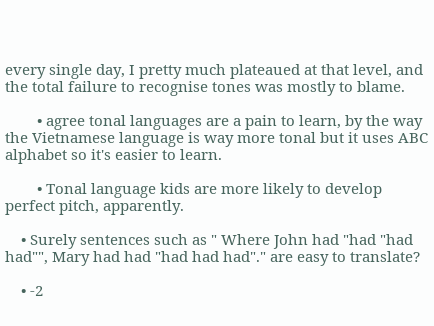every single day, I pretty much plateaued at that level, and the total failure to recognise tones was mostly to blame.

        • agree tonal languages are a pain to learn, by the way the Vietnamese language is way more tonal but it uses ABC alphabet so it's easier to learn.

        • Tonal language kids are more likely to develop perfect pitch, apparently.

    • Surely sentences such as " Where John had "had "had had"", Mary had had "had had had"." are easy to translate?

    • -2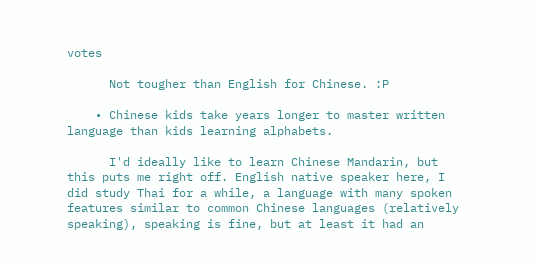votes

      Not tougher than English for Chinese. :P

    • Chinese kids take years longer to master written language than kids learning alphabets.

      I'd ideally like to learn Chinese Mandarin, but this puts me right off. English native speaker here, I did study Thai for a while, a language with many spoken features similar to common Chinese languages (relatively speaking), speaking is fine, but at least it had an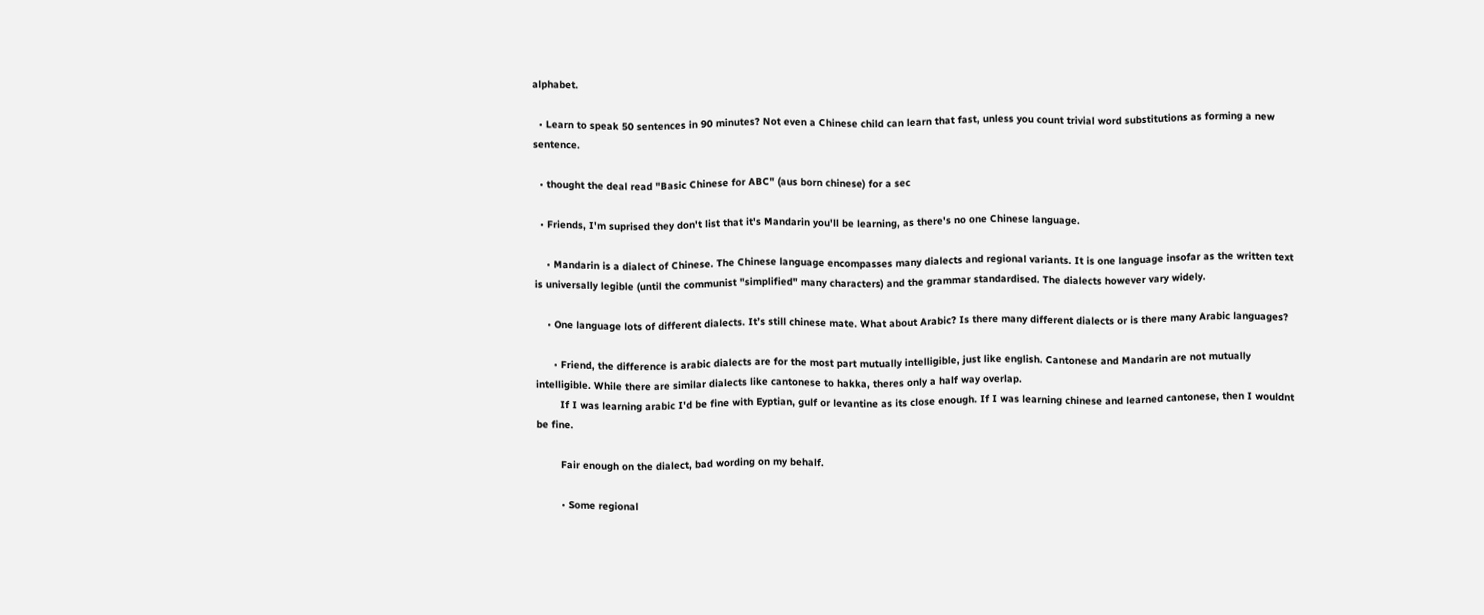alphabet.

  • Learn to speak 50 sentences in 90 minutes? Not even a Chinese child can learn that fast, unless you count trivial word substitutions as forming a new sentence.

  • thought the deal read "Basic Chinese for ABC" (aus born chinese) for a sec

  • Friends, I'm suprised they don't list that it's Mandarin you'll be learning, as there's no one Chinese language.

    • Mandarin is a dialect of Chinese. The Chinese language encompasses many dialects and regional variants. It is one language insofar as the written text is universally legible (until the communist "simplified" many characters) and the grammar standardised. The dialects however vary widely.

    • One language lots of different dialects. It’s still chinese mate. What about Arabic? Is there many different dialects or is there many Arabic languages?

      • Friend, the difference is arabic dialects are for the most part mutually intelligible, just like english. Cantonese and Mandarin are not mutually intelligible. While there are similar dialects like cantonese to hakka, theres only a half way overlap.
        If I was learning arabic I'd be fine with Eyptian, gulf or levantine as its close enough. If I was learning chinese and learned cantonese, then I wouldnt be fine.

        Fair enough on the dialect, bad wording on my behalf.

        • Some regional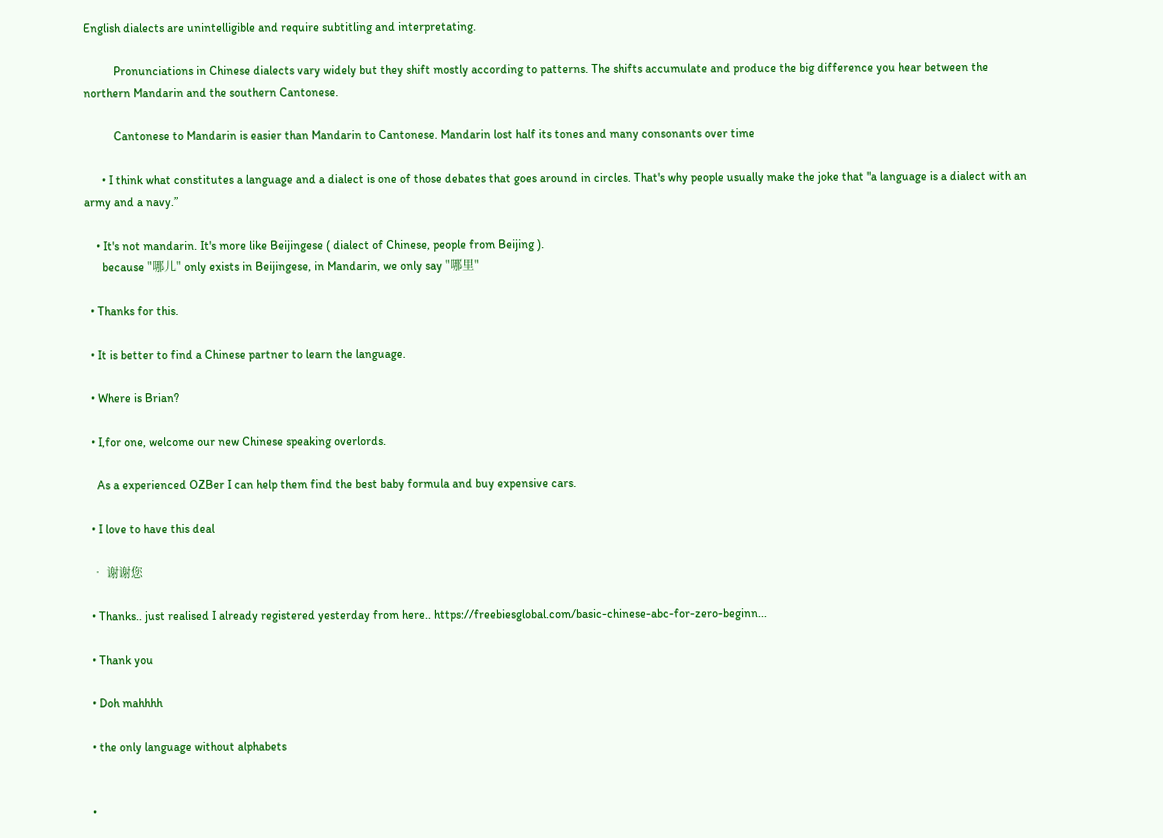English dialects are unintelligible and require subtitling and interpretating.

          Pronunciations in Chinese dialects vary widely but they shift mostly according to patterns. The shifts accumulate and produce the big difference you hear between the northern Mandarin and the southern Cantonese.

          Cantonese to Mandarin is easier than Mandarin to Cantonese. Mandarin lost half its tones and many consonants over time

      • I think what constitutes a language and a dialect is one of those debates that goes around in circles. That's why people usually make the joke that "a language is a dialect with an army and a navy.”

    • It's not mandarin. It's more like Beijingese ( dialect of Chinese, people from Beijing ).
      because "哪儿" only exists in Beijingese, in Mandarin, we only say "哪里"

  • Thanks for this.

  • It is better to find a Chinese partner to learn the language.

  • Where is Brian?

  • I,for one, welcome our new Chinese speaking overlords.

    As a experienced OZBer I can help them find the best baby formula and buy expensive cars.

  • I love to have this deal

  • 谢谢您

  • Thanks.. just realised I already registered yesterday from here.. https://freebiesglobal.com/basic-chinese-abc-for-zero-beginn...

  • Thank you

  • Doh mahhhh

  • the only language without alphabets


  •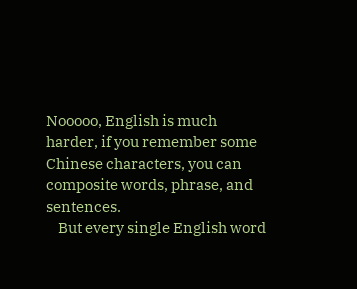Nooooo, English is much harder, if you remember some Chinese characters, you can composite words, phrase, and sentences.
    But every single English word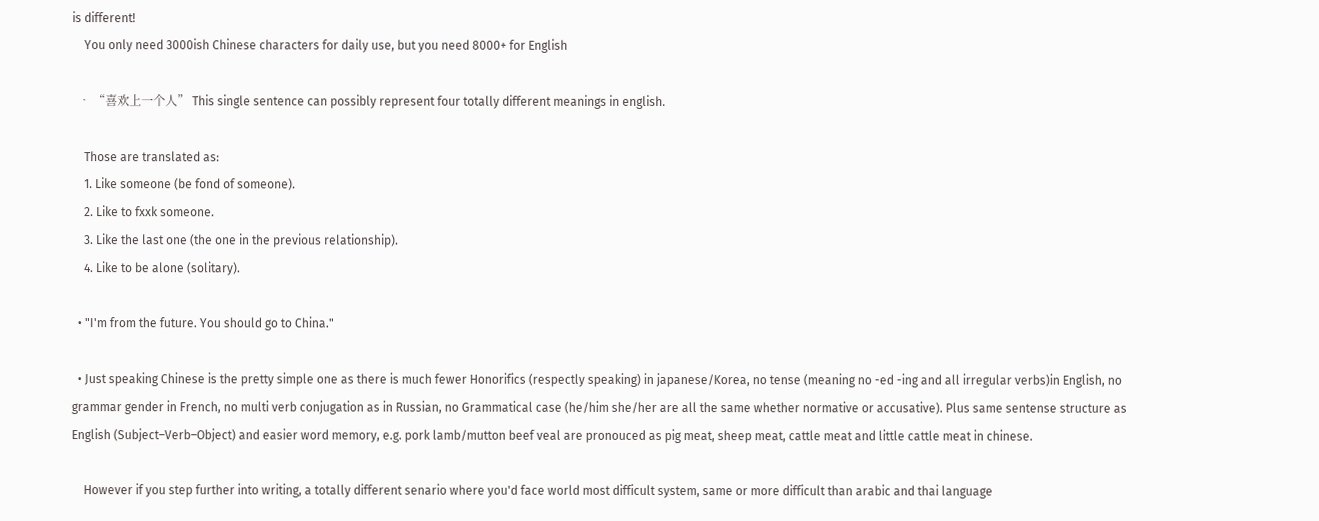is different!
    You only need 3000ish Chinese characters for daily use, but you need 8000+ for English

  • “喜欢上一个人” This single sentence can possibly represent four totally different meanings in english.

    Those are translated as:
    1. Like someone (be fond of someone).
    2. Like to fxxk someone.
    3. Like the last one (the one in the previous relationship).
    4. Like to be alone (solitary).

  • "I'm from the future. You should go to China."

  • Just speaking Chinese is the pretty simple one as there is much fewer Honorifics (respectly speaking) in japanese/Korea, no tense (meaning no -ed -ing and all irregular verbs)in English, no grammar gender in French, no multi verb conjugation as in Russian, no Grammatical case (he/him she/her are all the same whether normative or accusative). Plus same sentense structure as English (Subject–Verb–Object) and easier word memory, e.g. pork lamb/mutton beef veal are pronouced as pig meat, sheep meat, cattle meat and little cattle meat in chinese.

    However if you step further into writing, a totally different senario where you'd face world most difficult system, same or more difficult than arabic and thai language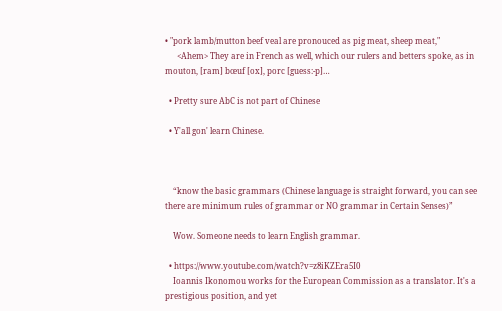• "pork lamb/mutton beef veal are pronouced as pig meat, sheep meat,"
      <Ahem> They are in French as well, which our rulers and betters spoke, as in mouton, [ram] bœuf [ox], porc [guess:-p]…

  • Pretty sure AbC is not part of Chinese

  • Y'all gon' learn Chinese.



    “know the basic grammars (Chinese language is straight forward, you can see there are minimum rules of grammar or NO grammar in Certain Senses)”

    Wow. Someone needs to learn English grammar.

  • https://www.youtube.com/watch?v=z8iKZEra5I0
    Ioannis Ikonomou works for the European Commission as a translator. It's a prestigious position, and yet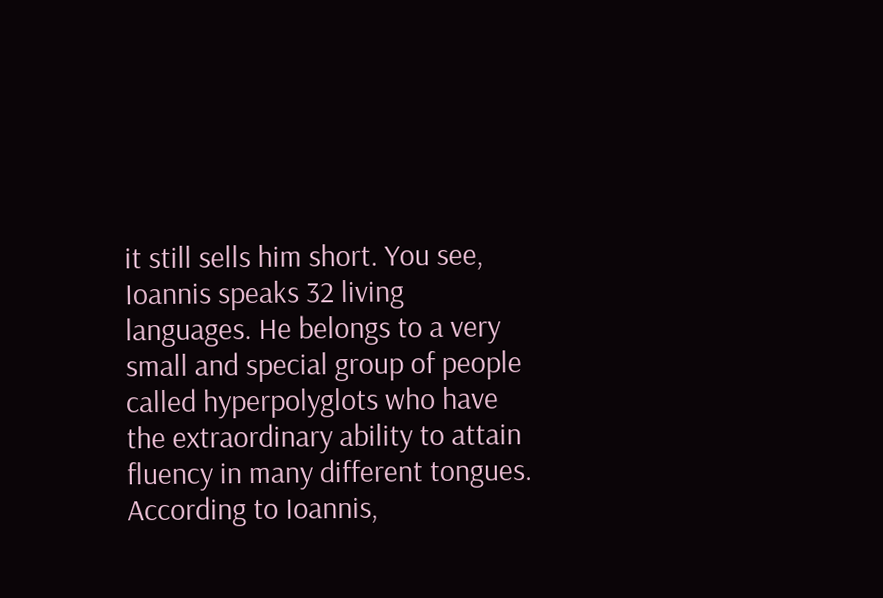it still sells him short. You see, Ioannis speaks 32 living languages. He belongs to a very small and special group of people called hyperpolyglots who have the extraordinary ability to attain fluency in many different tongues. According to Ioannis,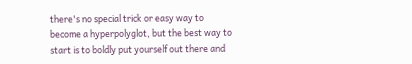there's no special trick or easy way to become a hyperpolyglot, but the best way to start is to boldly put yourself out there and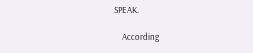SPEAK.

    According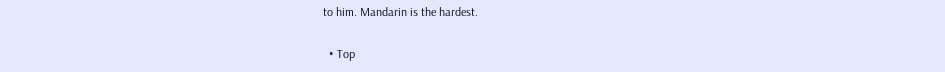to him. Mandarin is the hardest.

  • Top